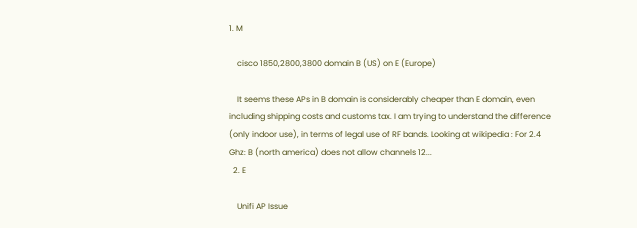1. M

    cisco 1850,2800,3800 domain B (US) on E (Europe)

    It seems these APs in B domain is considerably cheaper than E domain, even including shipping costs and customs tax. I am trying to understand the difference (only indoor use), in terms of legal use of RF bands. Looking at wikipedia : For 2.4 Ghz: B (north america) does not allow channels 12...
  2. E

    Unifi AP Issue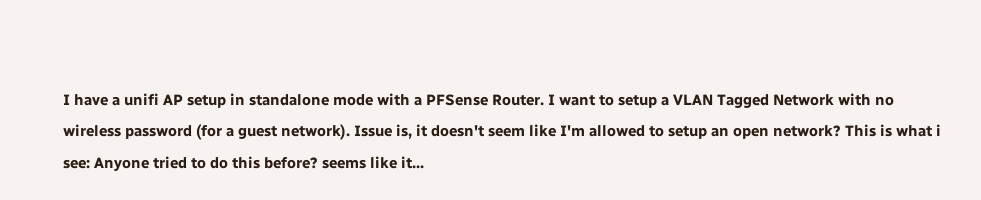I have a unifi AP setup in standalone mode with a PFSense Router. I want to setup a VLAN Tagged Network with no wireless password (for a guest network). Issue is, it doesn't seem like I'm allowed to setup an open network? This is what i see: Anyone tried to do this before? seems like it...